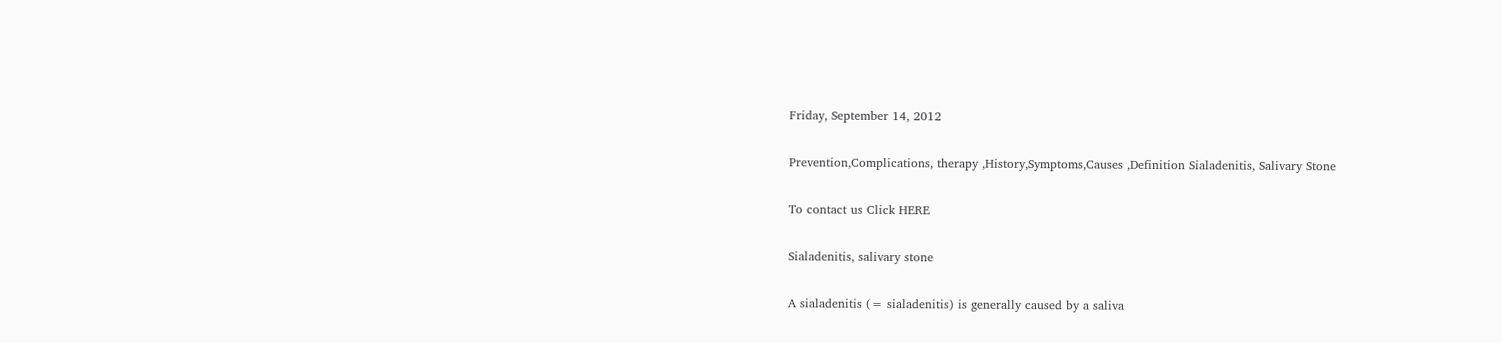Friday, September 14, 2012

Prevention,Complications, therapy ,History,Symptoms,Causes ,Definition Sialadenitis, Salivary Stone

To contact us Click HERE

Sialadenitis, salivary stone

A sialadenitis (= sialadenitis) is generally caused by a saliva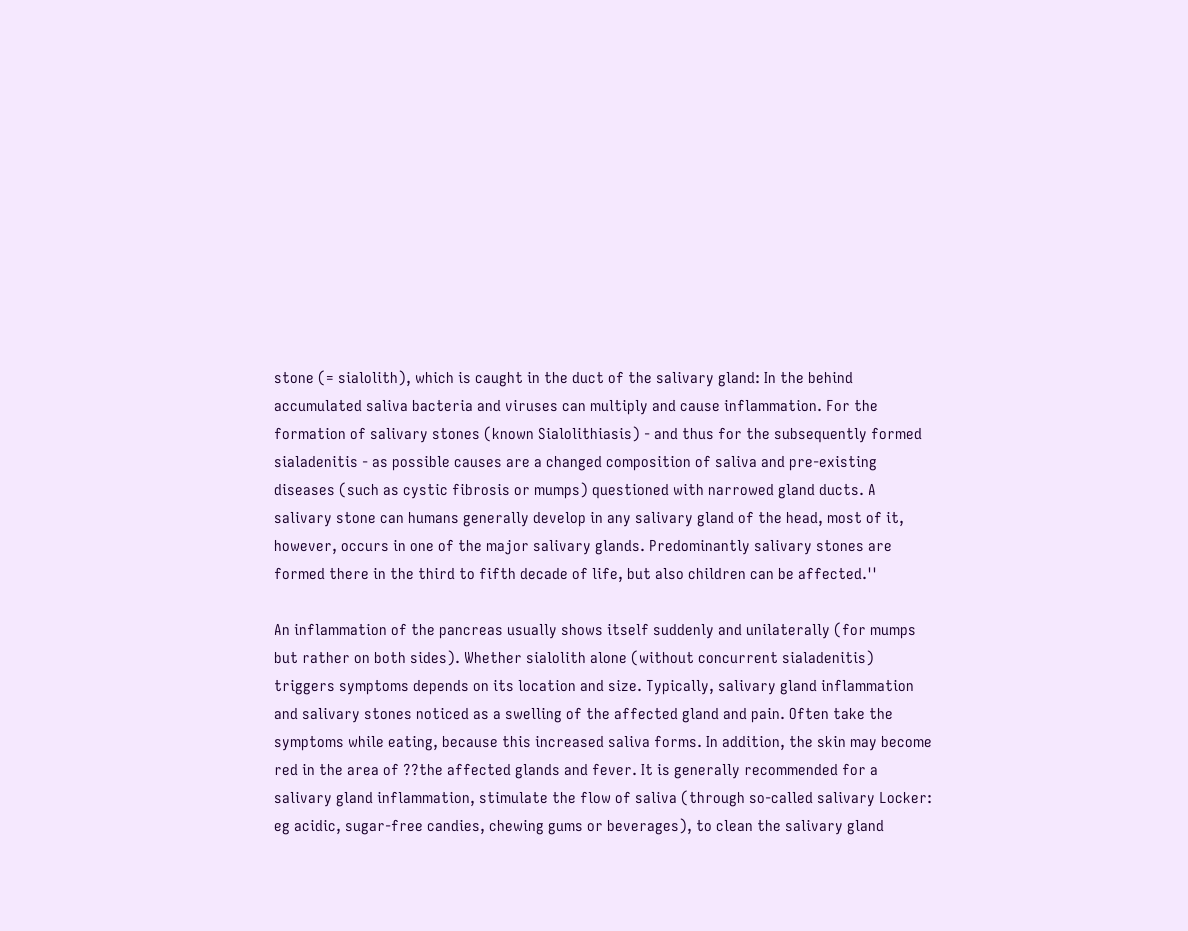stone (= sialolith), which is caught in the duct of the salivary gland: In the behind accumulated saliva bacteria and viruses can multiply and cause inflammation. For the formation of salivary stones (known Sialolithiasis) - and thus for the subsequently formed sialadenitis - as possible causes are a changed composition of saliva and pre-existing diseases (such as cystic fibrosis or mumps) questioned with narrowed gland ducts. A salivary stone can humans generally develop in any salivary gland of the head, most of it, however, occurs in one of the major salivary glands. Predominantly salivary stones are formed there in the third to fifth decade of life, but also children can be affected.''

An inflammation of the pancreas usually shows itself suddenly and unilaterally (for mumps but rather on both sides). Whether sialolith alone (without concurrent sialadenitis) triggers symptoms depends on its location and size. Typically, salivary gland inflammation and salivary stones noticed as a swelling of the affected gland and pain. Often take the symptoms while eating, because this increased saliva forms. In addition, the skin may become red in the area of ??the affected glands and fever. It is generally recommended for a salivary gland inflammation, stimulate the flow of saliva (through so-called salivary Locker: eg acidic, sugar-free candies, chewing gums or beverages), to clean the salivary gland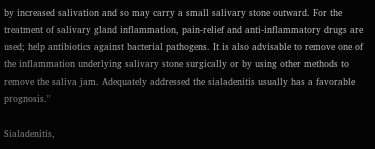by increased salivation and so may carry a small salivary stone outward. For the treatment of salivary gland inflammation, pain-relief and anti-inflammatory drugs are used; help antibiotics against bacterial pathogens. It is also advisable to remove one of the inflammation underlying salivary stone surgically or by using other methods to remove the saliva jam. Adequately addressed the sialadenitis usually has a favorable prognosis.''

Sialadenitis,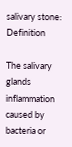salivary stone: Definition

The salivary glands inflammation caused by bacteria or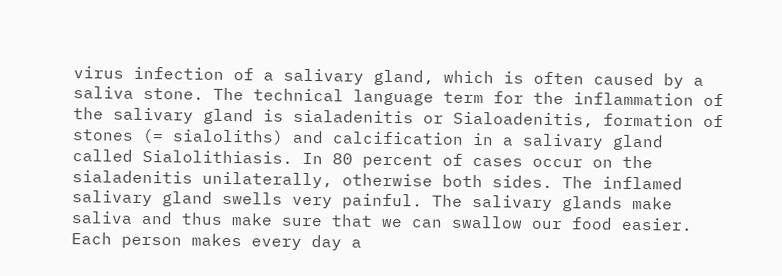virus infection of a salivary gland, which is often caused by a saliva stone. The technical language term for the inflammation of the salivary gland is sialadenitis or Sialoadenitis, formation of stones (= sialoliths) and calcification in a salivary gland called Sialolithiasis. In 80 percent of cases occur on the sialadenitis unilaterally, otherwise both sides. The inflamed salivary gland swells very painful. The salivary glands make saliva and thus make sure that we can swallow our food easier. Each person makes every day a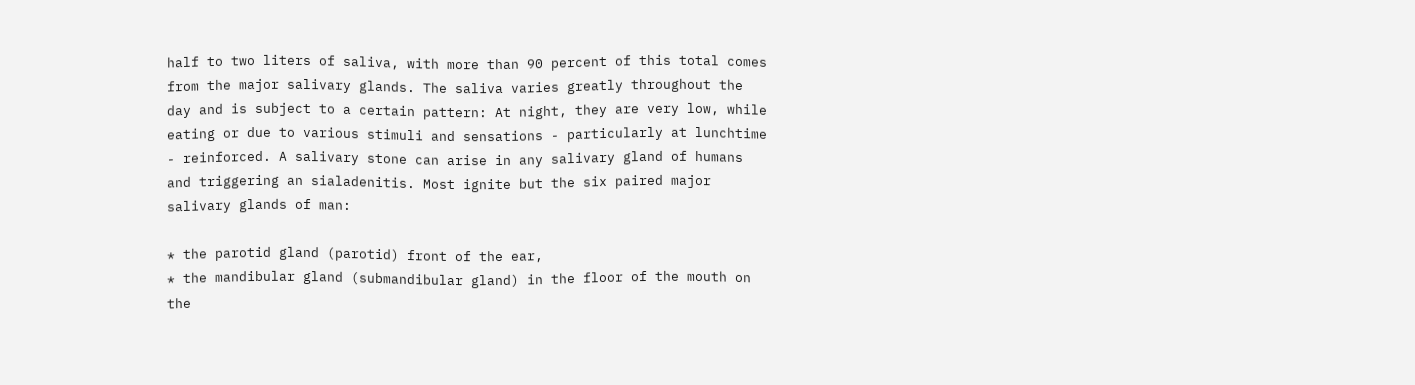half to two liters of saliva, with more than 90 percent of this total comes from the major salivary glands. The saliva varies greatly throughout the day and is subject to a certain pattern: At night, they are very low, while eating or due to various stimuli and sensations - particularly at lunchtime - reinforced. A salivary stone can arise in any salivary gland of humans and triggering an sialadenitis. Most ignite but the six paired major salivary glands of man:

* the parotid gland (parotid) front of the ear,
* the mandibular gland (submandibular gland) in the floor of the mouth on the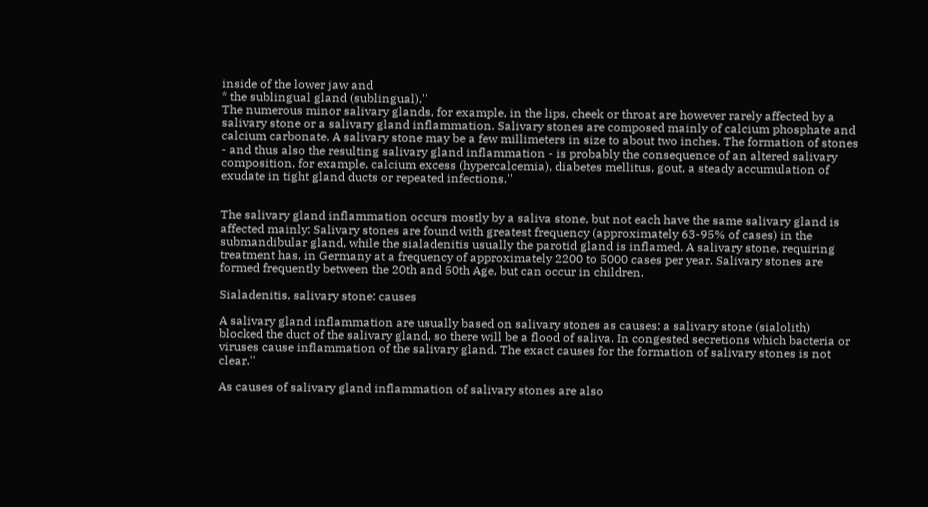inside of the lower jaw and
* the sublingual gland (sublingual).''
The numerous minor salivary glands, for example, in the lips, cheek or throat are however rarely affected by a salivary stone or a salivary gland inflammation. Salivary stones are composed mainly of calcium phosphate and calcium carbonate. A salivary stone may be a few millimeters in size to about two inches. The formation of stones - and thus also the resulting salivary gland inflammation - is probably the consequence of an altered salivary composition, for example, calcium excess (hypercalcemia), diabetes mellitus, gout, a steady accumulation of exudate in tight gland ducts or repeated infections.''


The salivary gland inflammation occurs mostly by a saliva stone, but not each have the same salivary gland is affected mainly: Salivary stones are found with greatest frequency (approximately 63-95% of cases) in the submandibular gland, while the sialadenitis usually the parotid gland is inflamed. A salivary stone, requiring treatment has, in Germany at a frequency of approximately 2200 to 5000 cases per year. Salivary stones are formed frequently between the 20th and 50th Age, but can occur in children.

Sialadenitis, salivary stone: causes

A salivary gland inflammation are usually based on salivary stones as causes: a salivary stone (sialolith) blocked the duct of the salivary gland, so there will be a flood of saliva. In congested secretions which bacteria or viruses cause inflammation of the salivary gland. The exact causes for the formation of salivary stones is not clear.''

As causes of salivary gland inflammation of salivary stones are also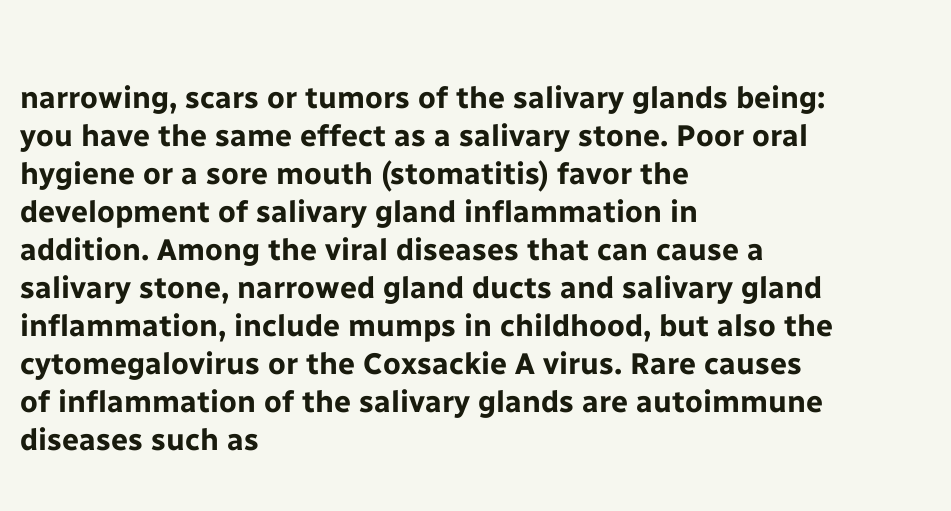narrowing, scars or tumors of the salivary glands being: you have the same effect as a salivary stone. Poor oral hygiene or a sore mouth (stomatitis) favor the development of salivary gland inflammation in addition. Among the viral diseases that can cause a salivary stone, narrowed gland ducts and salivary gland inflammation, include mumps in childhood, but also the cytomegalovirus or the Coxsackie A virus. Rare causes of inflammation of the salivary glands are autoimmune diseases such as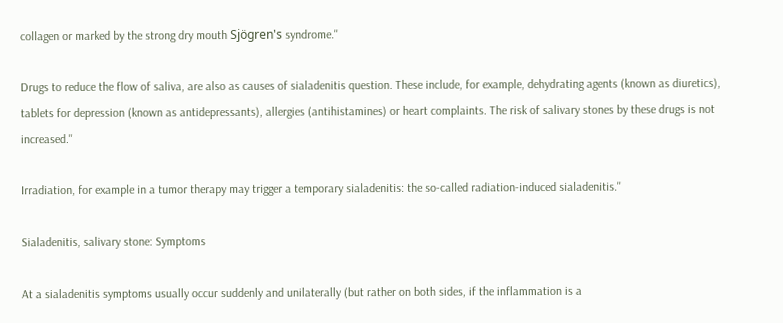collagen or marked by the strong dry mouth Sjögren's syndrome.''

Drugs to reduce the flow of saliva, are also as causes of sialadenitis question. These include, for example, dehydrating agents (known as diuretics), tablets for depression (known as antidepressants), allergies (antihistamines) or heart complaints. The risk of salivary stones by these drugs is not increased.''

Irradiation, for example in a tumor therapy may trigger a temporary sialadenitis: the so-called radiation-induced sialadenitis.''

Sialadenitis, salivary stone: Symptoms

At a sialadenitis symptoms usually occur suddenly and unilaterally (but rather on both sides, if the inflammation is a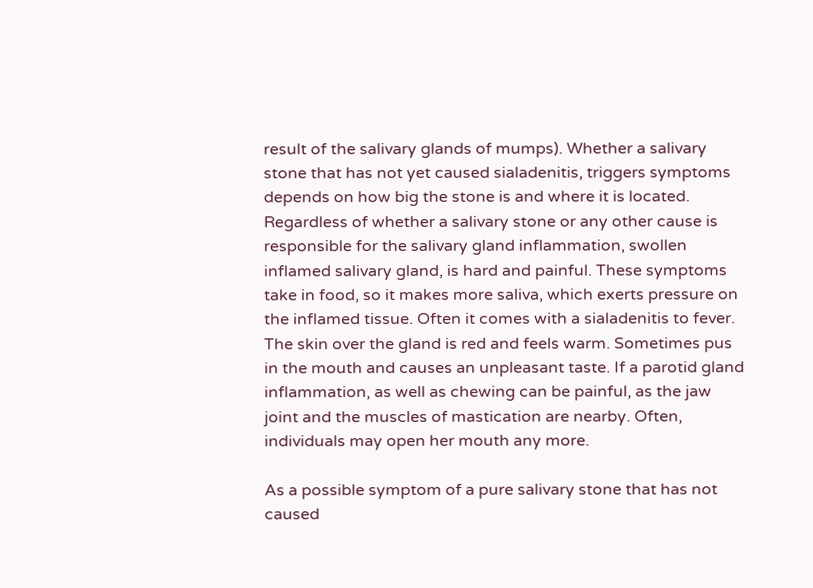result of the salivary glands of mumps). Whether a salivary stone that has not yet caused sialadenitis, triggers symptoms depends on how big the stone is and where it is located. Regardless of whether a salivary stone or any other cause is responsible for the salivary gland inflammation, swollen inflamed salivary gland, is hard and painful. These symptoms take in food, so it makes more saliva, which exerts pressure on the inflamed tissue. Often it comes with a sialadenitis to fever. The skin over the gland is red and feels warm. Sometimes pus in the mouth and causes an unpleasant taste. If a parotid gland inflammation, as well as chewing can be painful, as the jaw joint and the muscles of mastication are nearby. Often, individuals may open her mouth any more.

As a possible symptom of a pure salivary stone that has not caused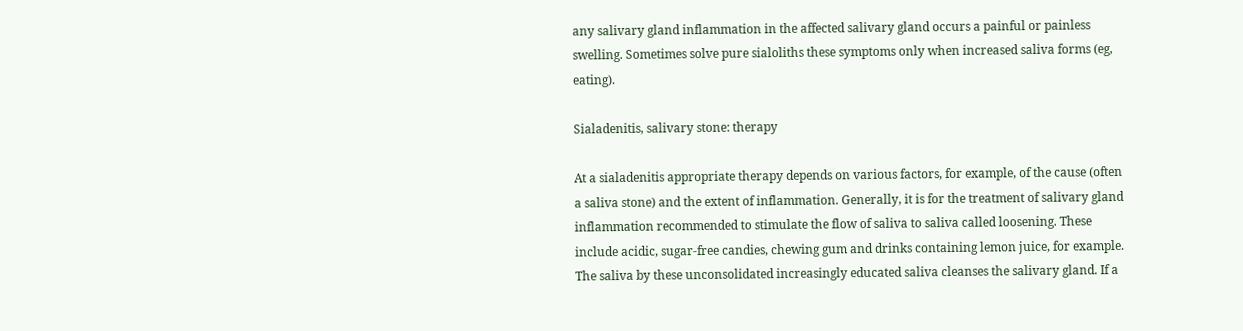any salivary gland inflammation in the affected salivary gland occurs a painful or painless swelling. Sometimes solve pure sialoliths these symptoms only when increased saliva forms (eg, eating).

Sialadenitis, salivary stone: therapy

At a sialadenitis appropriate therapy depends on various factors, for example, of the cause (often a saliva stone) and the extent of inflammation. Generally, it is for the treatment of salivary gland inflammation recommended to stimulate the flow of saliva to saliva called loosening. These include acidic, sugar-free candies, chewing gum and drinks containing lemon juice, for example. The saliva by these unconsolidated increasingly educated saliva cleanses the salivary gland. If a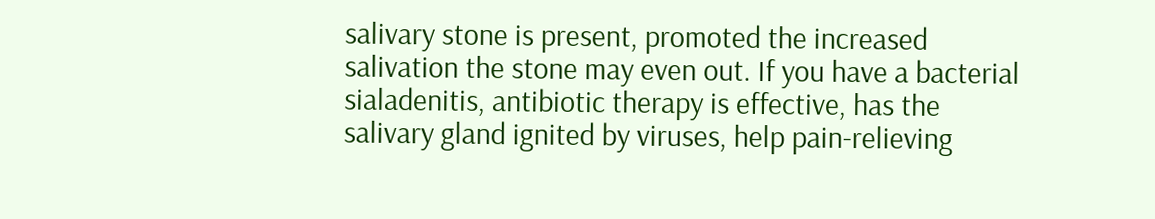salivary stone is present, promoted the increased salivation the stone may even out. If you have a bacterial sialadenitis, antibiotic therapy is effective, has the salivary gland ignited by viruses, help pain-relieving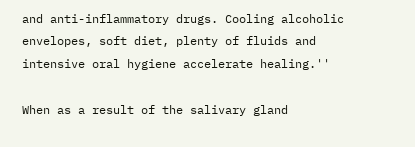and anti-inflammatory drugs. Cooling alcoholic envelopes, soft diet, plenty of fluids and intensive oral hygiene accelerate healing.''

When as a result of the salivary gland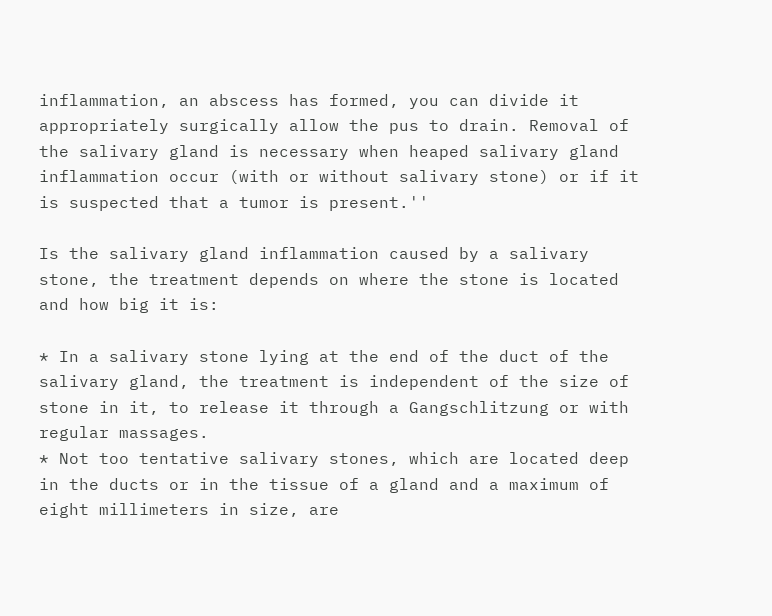inflammation, an abscess has formed, you can divide it appropriately surgically allow the pus to drain. Removal of the salivary gland is necessary when heaped salivary gland inflammation occur (with or without salivary stone) or if it is suspected that a tumor is present.''

Is the salivary gland inflammation caused by a salivary stone, the treatment depends on where the stone is located and how big it is:

* In a salivary stone lying at the end of the duct of the salivary gland, the treatment is independent of the size of stone in it, to release it through a Gangschlitzung or with regular massages.
* Not too tentative salivary stones, which are located deep in the ducts or in the tissue of a gland and a maximum of eight millimeters in size, are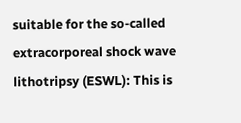suitable for the so-called extracorporeal shock wave lithotripsy (ESWL): This is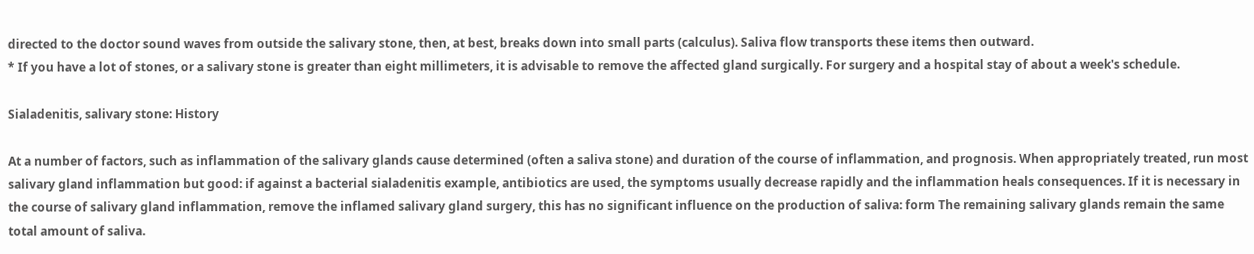directed to the doctor sound waves from outside the salivary stone, then, at best, breaks down into small parts (calculus). Saliva flow transports these items then outward.
* If you have a lot of stones, or a salivary stone is greater than eight millimeters, it is advisable to remove the affected gland surgically. For surgery and a hospital stay of about a week's schedule.

Sialadenitis, salivary stone: History

At a number of factors, such as inflammation of the salivary glands cause determined (often a saliva stone) and duration of the course of inflammation, and prognosis. When appropriately treated, run most salivary gland inflammation but good: if against a bacterial sialadenitis example, antibiotics are used, the symptoms usually decrease rapidly and the inflammation heals consequences. If it is necessary in the course of salivary gland inflammation, remove the inflamed salivary gland surgery, this has no significant influence on the production of saliva: form The remaining salivary glands remain the same total amount of saliva.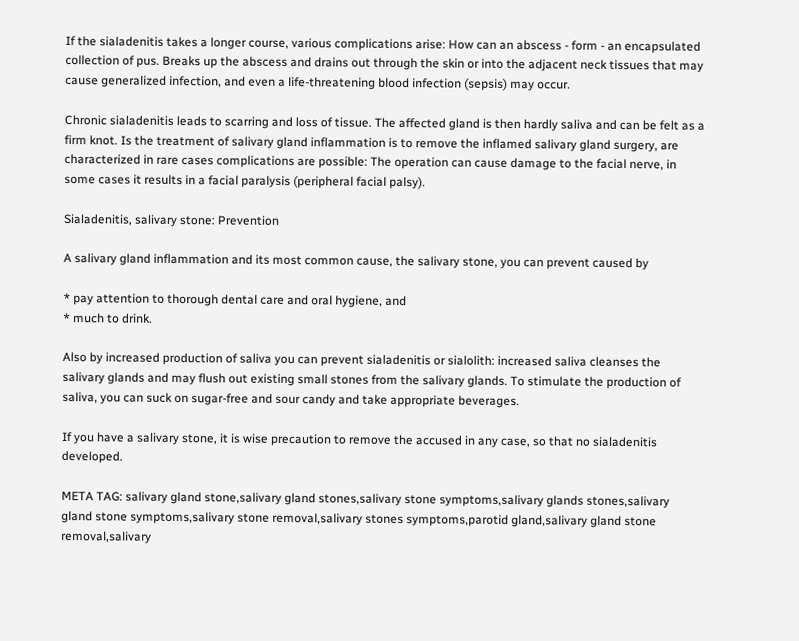If the sialadenitis takes a longer course, various complications arise: How can an abscess - form - an encapsulated collection of pus. Breaks up the abscess and drains out through the skin or into the adjacent neck tissues that may cause generalized infection, and even a life-threatening blood infection (sepsis) may occur.

Chronic sialadenitis leads to scarring and loss of tissue. The affected gland is then hardly saliva and can be felt as a firm knot. Is the treatment of salivary gland inflammation is to remove the inflamed salivary gland surgery, are characterized in rare cases complications are possible: The operation can cause damage to the facial nerve, in some cases it results in a facial paralysis (peripheral facial palsy).

Sialadenitis, salivary stone: Prevention

A salivary gland inflammation and its most common cause, the salivary stone, you can prevent caused by

* pay attention to thorough dental care and oral hygiene, and
* much to drink.

Also by increased production of saliva you can prevent sialadenitis or sialolith: increased saliva cleanses the salivary glands and may flush out existing small stones from the salivary glands. To stimulate the production of saliva, you can suck on sugar-free and sour candy and take appropriate beverages.

If you have a salivary stone, it is wise precaution to remove the accused in any case, so that no sialadenitis developed.

META TAG: salivary gland stone,salivary gland stones,salivary stone symptoms,salivary glands stones,salivary gland stone symptoms,salivary stone removal,salivary stones symptoms,parotid gland,salivary gland stone removal,salivary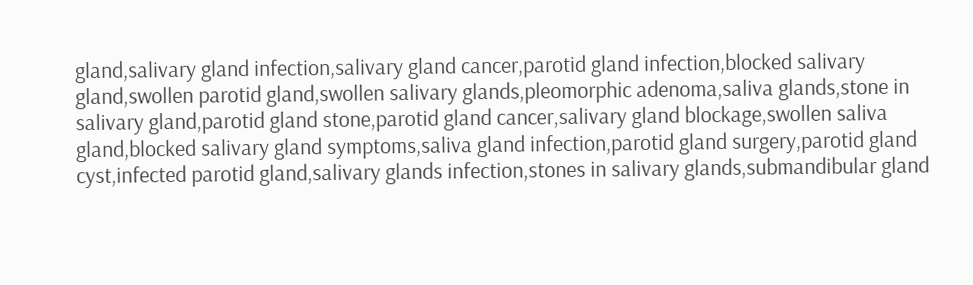gland,salivary gland infection,salivary gland cancer,parotid gland infection,blocked salivary gland,swollen parotid gland,swollen salivary glands,pleomorphic adenoma,saliva glands,stone in salivary gland,parotid gland stone,parotid gland cancer,salivary gland blockage,swollen saliva gland,blocked salivary gland symptoms,saliva gland infection,parotid gland surgery,parotid gland cyst,infected parotid gland,salivary glands infection,stones in salivary glands,submandibular gland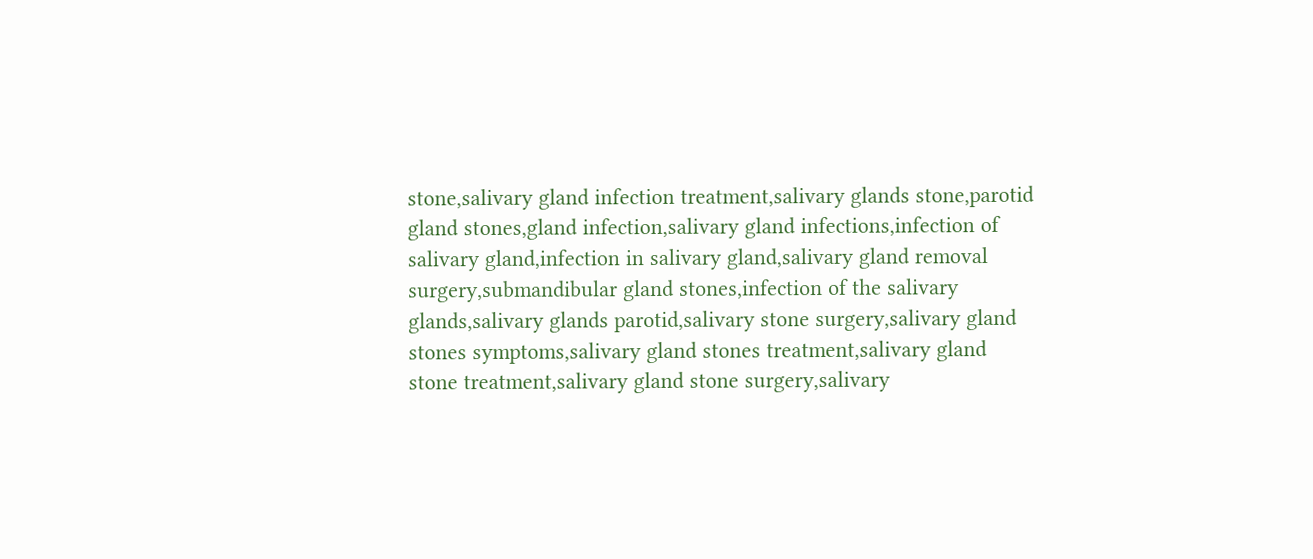stone,salivary gland infection treatment,salivary glands stone,parotid gland stones,gland infection,salivary gland infections,infection of salivary gland,infection in salivary gland,salivary gland removal surgery,submandibular gland stones,infection of the salivary glands,salivary glands parotid,salivary stone surgery,salivary gland stones symptoms,salivary gland stones treatment,salivary gland stone treatment,salivary gland stone surgery,salivary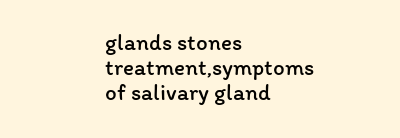glands stones treatment,symptoms of salivary gland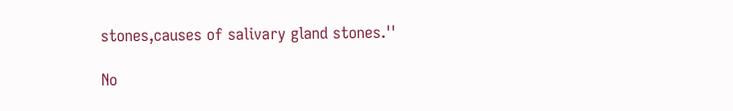stones,causes of salivary gland stones.''

No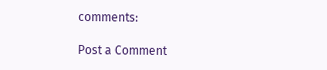comments:

Post a Comment